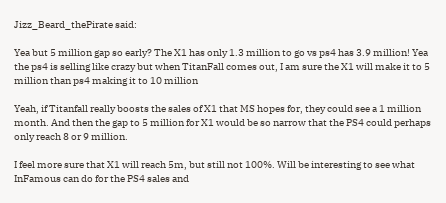Jizz_Beard_thePirate said:

Yea but 5 million gap so early? The X1 has only 1.3 million to go vs ps4 has 3.9 million! Yea the ps4 is selling like crazy but when TitanFall comes out, I am sure the X1 will make it to 5 million than ps4 making it to 10 million

Yeah, if Titanfall really boosts the sales of X1 that MS hopes for, they could see a 1 million month. And then the gap to 5 million for X1 would be so narrow that the PS4 could perhaps only reach 8 or 9 million.

I feel more sure that X1 will reach 5m, but still not 100%. Will be interesting to see what InFamous can do for the PS4 sales and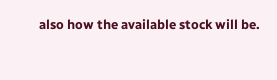also how the available stock will be.